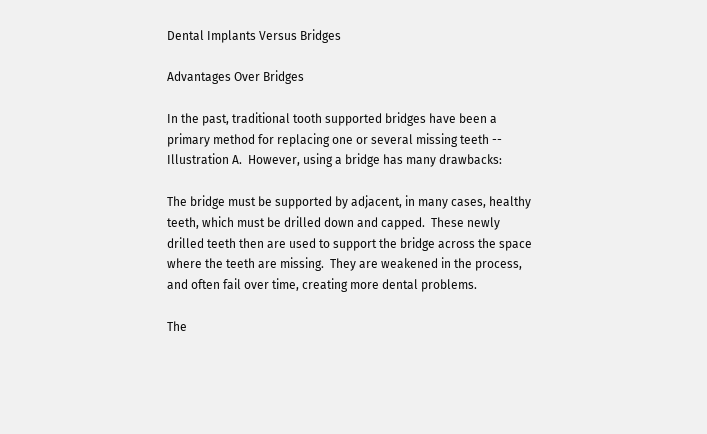Dental Implants Versus Bridges

Advantages Over Bridges

In the past, traditional tooth supported bridges have been a primary method for replacing one or several missing teeth -- Illustration A.  However, using a bridge has many drawbacks:

The bridge must be supported by adjacent, in many cases, healthy teeth, which must be drilled down and capped.  These newly drilled teeth then are used to support the bridge across the space where the teeth are missing.  They are weakened in the process, and often fail over time, creating more dental problems.

The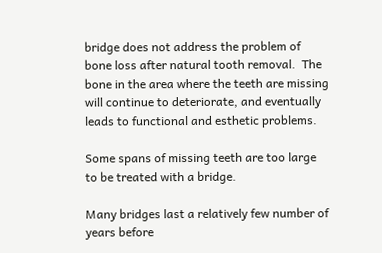bridge does not address the problem of bone loss after natural tooth removal.  The bone in the area where the teeth are missing will continue to deteriorate, and eventually leads to functional and esthetic problems.

Some spans of missing teeth are too large to be treated with a bridge.

Many bridges last a relatively few number of years before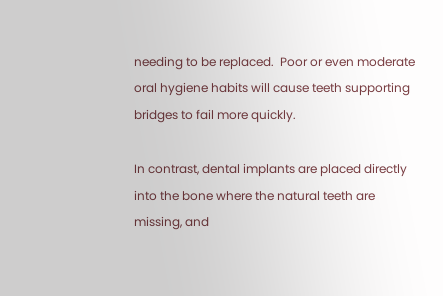needing to be replaced.  Poor or even moderate oral hygiene habits will cause teeth supporting bridges to fail more quickly.

In contrast, dental implants are placed directly into the bone where the natural teeth are missing, and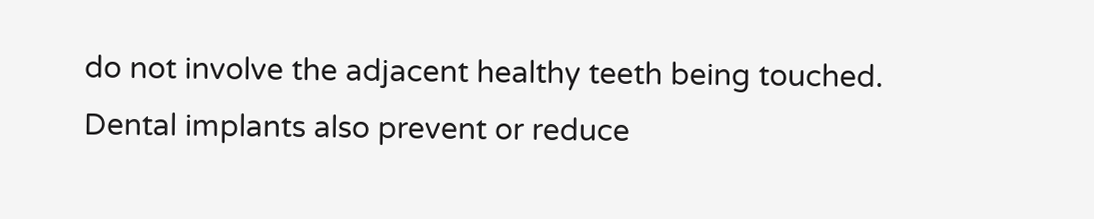do not involve the adjacent healthy teeth being touched.  Dental implants also prevent or reduce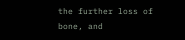the further loss of bone, and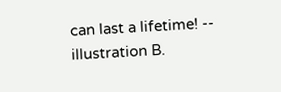can last a lifetime! -- illustration B.